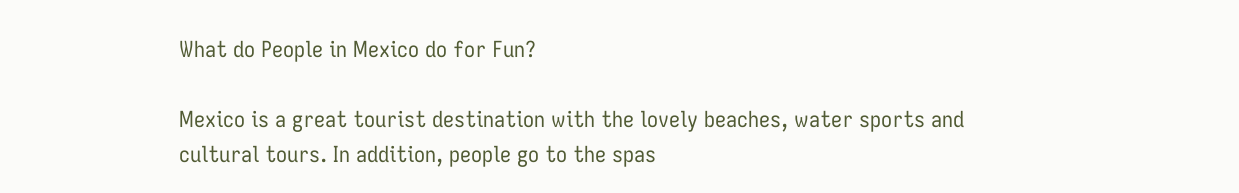What do People in Mexico do for Fun?

Mexico is a great tourist destination with the lovely beaches, water sports and cultural tours. In addition, people go to the spas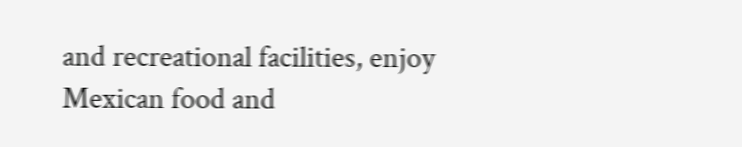and recreational facilities, enjoy Mexican food and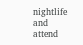nightlife and attend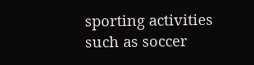sporting activities such as soccer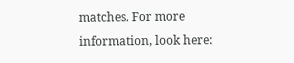matches. For more information, look here: